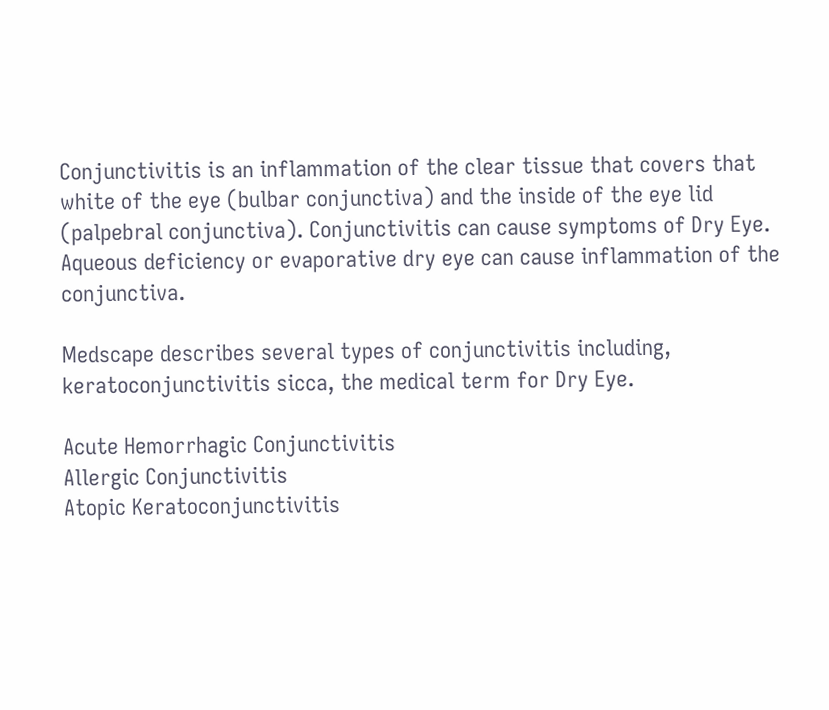Conjunctivitis is an inflammation of the clear tissue that covers that white of the eye (bulbar conjunctiva) and the inside of the eye lid (palpebral conjunctiva). Conjunctivitis can cause symptoms of Dry Eye. Aqueous deficiency or evaporative dry eye can cause inflammation of the conjunctiva.

Medscape describes several types of conjunctivitis including, keratoconjunctivitis sicca, the medical term for Dry Eye.

Acute Hemorrhagic Conjunctivitis
Allergic Conjunctivitis
Atopic Keratoconjunctivitis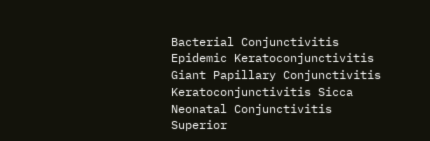Bacterial Conjunctivitis
Epidemic Keratoconjunctivitis
Giant Papillary Conjunctivitis
Keratoconjunctivitis Sicca
Neonatal Conjunctivitis
Superior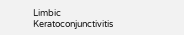Limbic Keratoconjunctivitis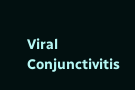Viral Conjunctivitis